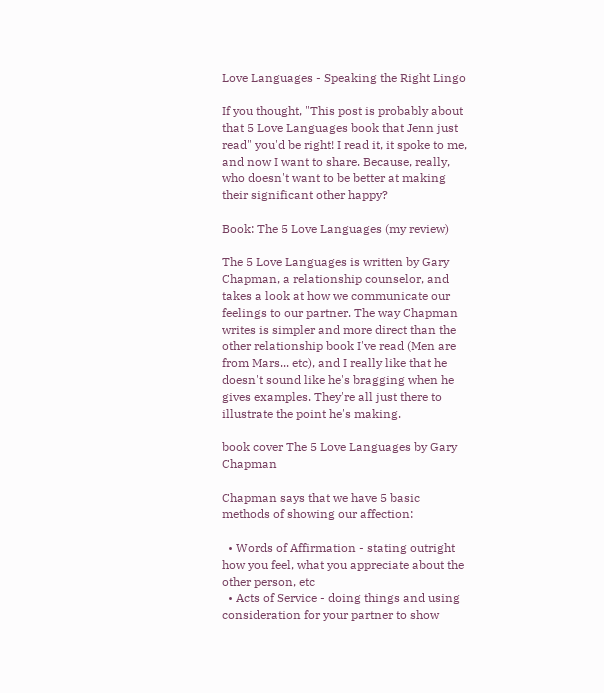Love Languages - Speaking the Right Lingo

If you thought, "This post is probably about that 5 Love Languages book that Jenn just read" you'd be right! I read it, it spoke to me, and now I want to share. Because, really, who doesn't want to be better at making their significant other happy?

Book: The 5 Love Languages (my review)

The 5 Love Languages is written by Gary Chapman, a relationship counselor, and takes a look at how we communicate our feelings to our partner. The way Chapman writes is simpler and more direct than the other relationship book I've read (Men are from Mars... etc), and I really like that he doesn't sound like he's bragging when he gives examples. They're all just there to illustrate the point he's making.

book cover The 5 Love Languages by Gary Chapman

Chapman says that we have 5 basic methods of showing our affection:

  • Words of Affirmation - stating outright how you feel, what you appreciate about the other person, etc
  • Acts of Service - doing things and using consideration for your partner to show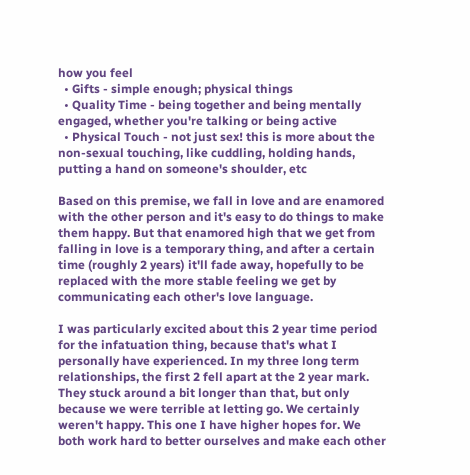how you feel
  • Gifts - simple enough; physical things
  • Quality Time - being together and being mentally engaged, whether you're talking or being active
  • Physical Touch - not just sex! this is more about the non-sexual touching, like cuddling, holding hands, putting a hand on someone's shoulder, etc

Based on this premise, we fall in love and are enamored with the other person and it's easy to do things to make them happy. But that enamored high that we get from falling in love is a temporary thing, and after a certain time (roughly 2 years) it'll fade away, hopefully to be replaced with the more stable feeling we get by communicating each other's love language.

I was particularly excited about this 2 year time period for the infatuation thing, because that's what I personally have experienced. In my three long term relationships, the first 2 fell apart at the 2 year mark. They stuck around a bit longer than that, but only because we were terrible at letting go. We certainly weren't happy. This one I have higher hopes for. We both work hard to better ourselves and make each other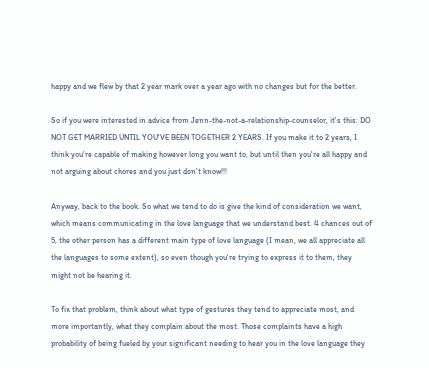happy and we flew by that 2 year mark over a year ago with no changes but for the better.

So if you were interested in advice from Jenn-the-not-a-relationship-counselor, it's this: DO NOT GET MARRIED UNTIL YOU'VE BEEN TOGETHER 2 YEARS. If you make it to 2 years, I think you're capable of making however long you want to, but until then you're all happy and not arguing about chores and you just don't know!!!

Anyway, back to the book. So what we tend to do is give the kind of consideration we want, which means communicating in the love language that we understand best. 4 chances out of 5, the other person has a different main type of love language (I mean, we all appreciate all the languages to some extent), so even though you're trying to express it to them, they might not be hearing it.

To fix that problem, think about what type of gestures they tend to appreciate most, and more importantly, what they complain about the most. Those complaints have a high probability of being fueled by your significant needing to hear you in the love language they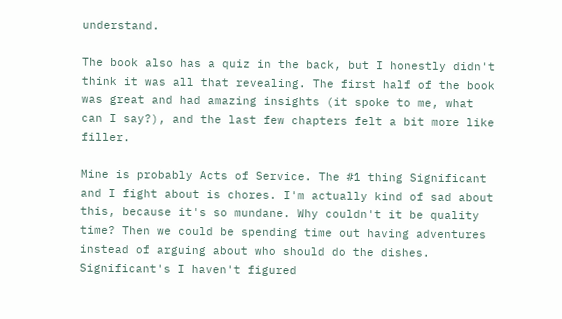understand.

The book also has a quiz in the back, but I honestly didn't think it was all that revealing. The first half of the book was great and had amazing insights (it spoke to me, what can I say?), and the last few chapters felt a bit more like filler.

Mine is probably Acts of Service. The #1 thing Significant and I fight about is chores. I'm actually kind of sad about this, because it's so mundane. Why couldn't it be quality time? Then we could be spending time out having adventures instead of arguing about who should do the dishes. Significant's I haven't figured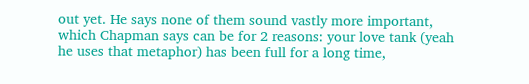out yet. He says none of them sound vastly more important, which Chapman says can be for 2 reasons: your love tank (yeah he uses that metaphor) has been full for a long time,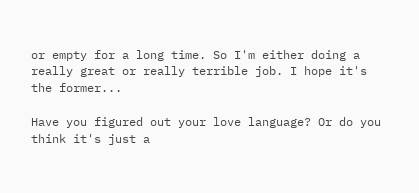or empty for a long time. So I'm either doing a really great or really terrible job. I hope it's the former...

Have you figured out your love language? Or do you think it's just a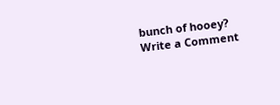bunch of hooey?
Write a Comment